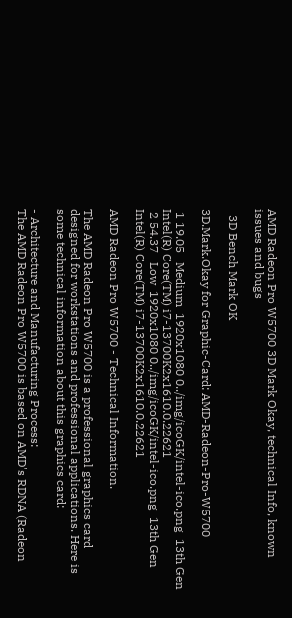AMD Radeon Pro W5700 3D Mark Okay, technical Info, known issues and bugs

  3D Bench Mark OK

3D.Mark.Okay for Graphic-Card: AMD-Radeon-Pro-W5700

 1 19.05   Medium  1920x1080 0../img/icoGK/intel-ico.png  13th Gen Intel(R) Core(TM) i7-13700K2x1610.0.22621
 2 54.37   Low  1920x1080 0../img/icoGK/intel-ico.png  13th Gen Intel(R) Core(TM) i7-13700K2x1610.0.22621

AMD Radeon Pro W5700 - Technical Information.

The AMD Radeon Pro W5700 is a professional graphics card designed for workstations and professional applications. Here is some technical information about this graphics card:

- Architecture and Manufacturing Process:
The AMD Radeon Pro W5700 is based on AMD's RDNA (Radeon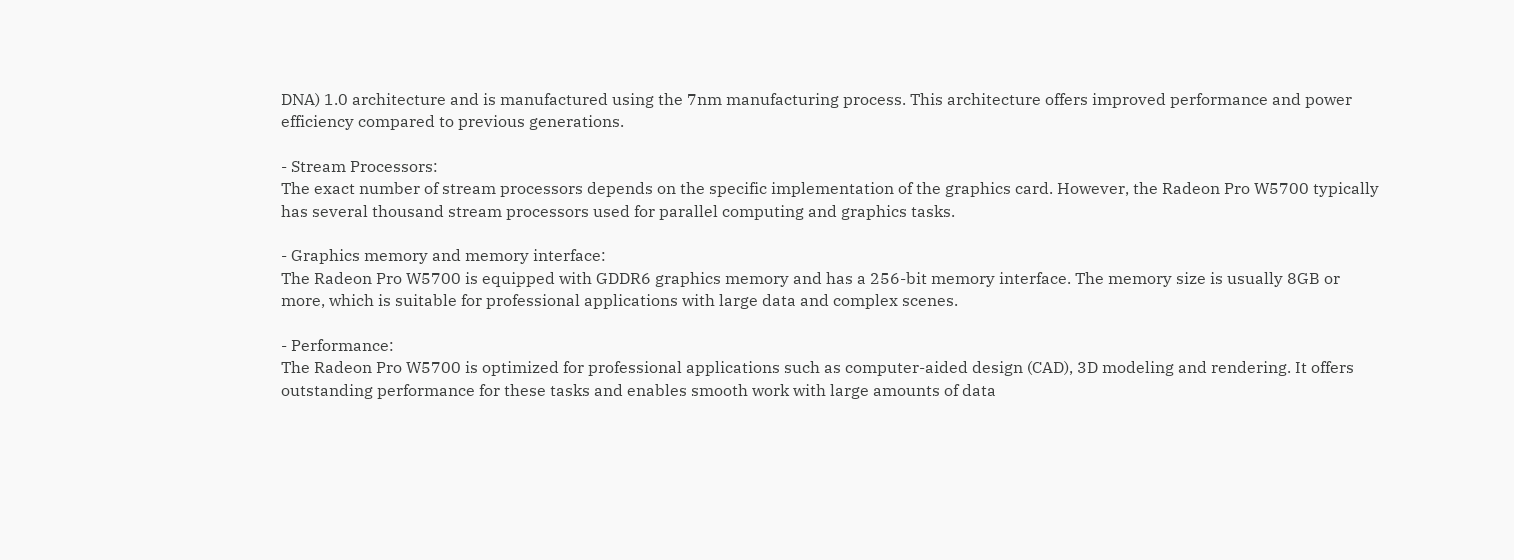DNA) 1.0 architecture and is manufactured using the 7nm manufacturing process. This architecture offers improved performance and power efficiency compared to previous generations.

- Stream Processors:
The exact number of stream processors depends on the specific implementation of the graphics card. However, the Radeon Pro W5700 typically has several thousand stream processors used for parallel computing and graphics tasks.

- Graphics memory and memory interface:
The Radeon Pro W5700 is equipped with GDDR6 graphics memory and has a 256-bit memory interface. The memory size is usually 8GB or more, which is suitable for professional applications with large data and complex scenes.

- Performance:
The Radeon Pro W5700 is optimized for professional applications such as computer-aided design (CAD), 3D modeling and rendering. It offers outstanding performance for these tasks and enables smooth work with large amounts of data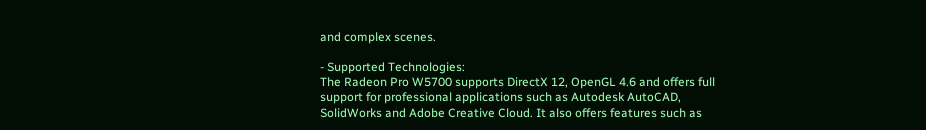and complex scenes.

- Supported Technologies:
The Radeon Pro W5700 supports DirectX 12, OpenGL 4.6 and offers full support for professional applications such as Autodesk AutoCAD, SolidWorks and Adobe Creative Cloud. It also offers features such as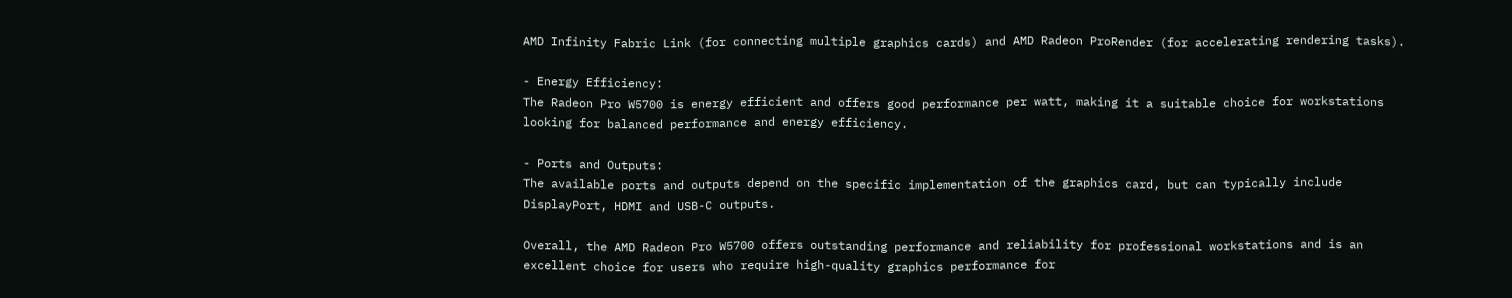AMD Infinity Fabric Link (for connecting multiple graphics cards) and AMD Radeon ProRender (for accelerating rendering tasks).

- Energy Efficiency:
The Radeon Pro W5700 is energy efficient and offers good performance per watt, making it a suitable choice for workstations looking for balanced performance and energy efficiency.

- Ports and Outputs:
The available ports and outputs depend on the specific implementation of the graphics card, but can typically include DisplayPort, HDMI and USB-C outputs.

Overall, the AMD Radeon Pro W5700 offers outstanding performance and reliability for professional workstations and is an excellent choice for users who require high-quality graphics performance for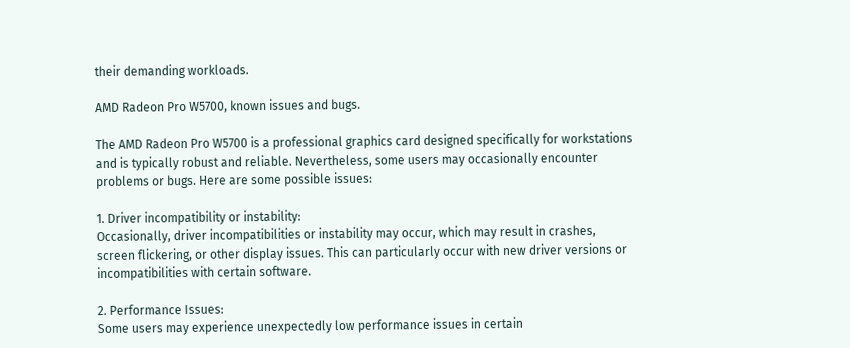their demanding workloads.

AMD Radeon Pro W5700, known issues and bugs.

The AMD Radeon Pro W5700 is a professional graphics card designed specifically for workstations and is typically robust and reliable. Nevertheless, some users may occasionally encounter problems or bugs. Here are some possible issues:

1. Driver incompatibility or instability:
Occasionally, driver incompatibilities or instability may occur, which may result in crashes, screen flickering, or other display issues. This can particularly occur with new driver versions or incompatibilities with certain software.

2. Performance Issues:
Some users may experience unexpectedly low performance issues in certain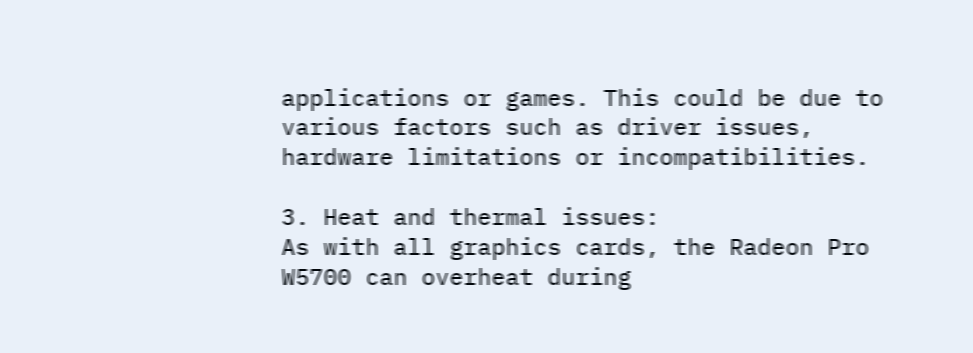applications or games. This could be due to various factors such as driver issues, hardware limitations or incompatibilities.

3. Heat and thermal issues:
As with all graphics cards, the Radeon Pro W5700 can overheat during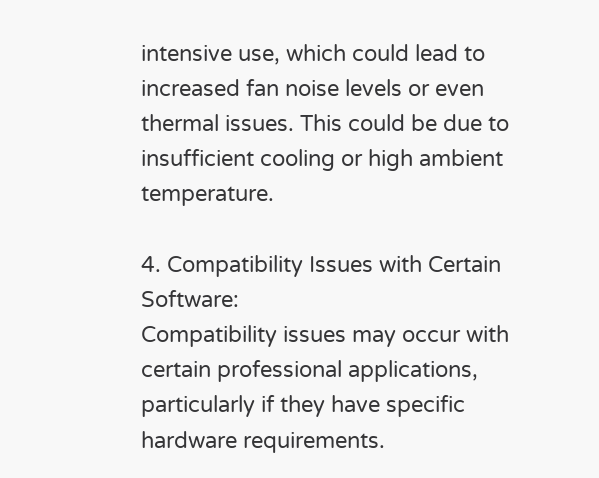intensive use, which could lead to increased fan noise levels or even thermal issues. This could be due to insufficient cooling or high ambient temperature.

4. Compatibility Issues with Certain Software:
Compatibility issues may occur with certain professional applications, particularly if they have specific hardware requirements.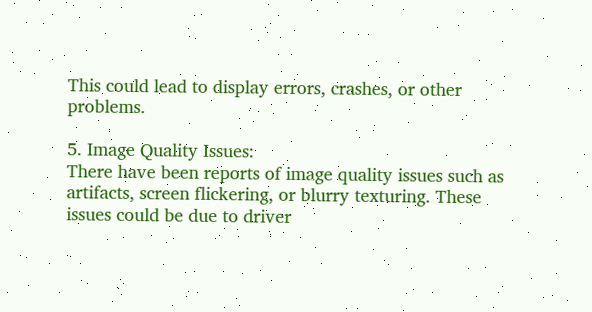This could lead to display errors, crashes, or other problems.

5. Image Quality Issues:
There have been reports of image quality issues such as artifacts, screen flickering, or blurry texturing. These issues could be due to driver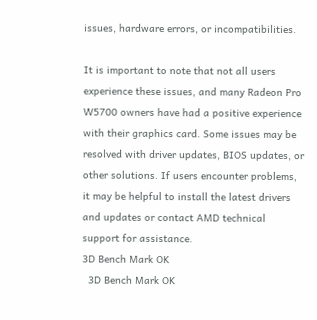issues, hardware errors, or incompatibilities.

It is important to note that not all users experience these issues, and many Radeon Pro W5700 owners have had a positive experience with their graphics card. Some issues may be resolved with driver updates, BIOS updates, or other solutions. If users encounter problems, it may be helpful to install the latest drivers and updates or contact AMD technical support for assistance.
3D Bench Mark OK
  3D Bench Mark OK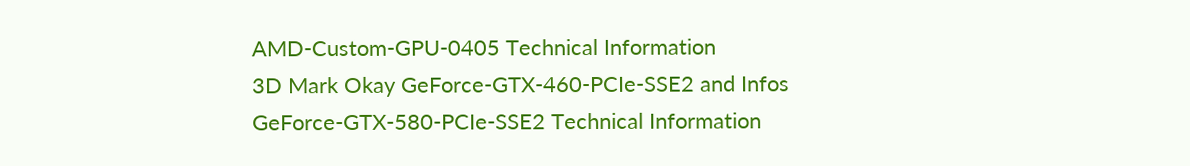AMD-Custom-GPU-0405 Technical Information
3D Mark Okay GeForce-GTX-460-PCIe-SSE2 and Infos
GeForce-GTX-580-PCIe-SSE2 Technical Information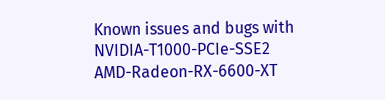Known issues and bugs with NVIDIA-T1000-PCIe-SSE2
AMD-Radeon-RX-6600-XT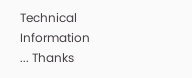Technical Information
... Thanks